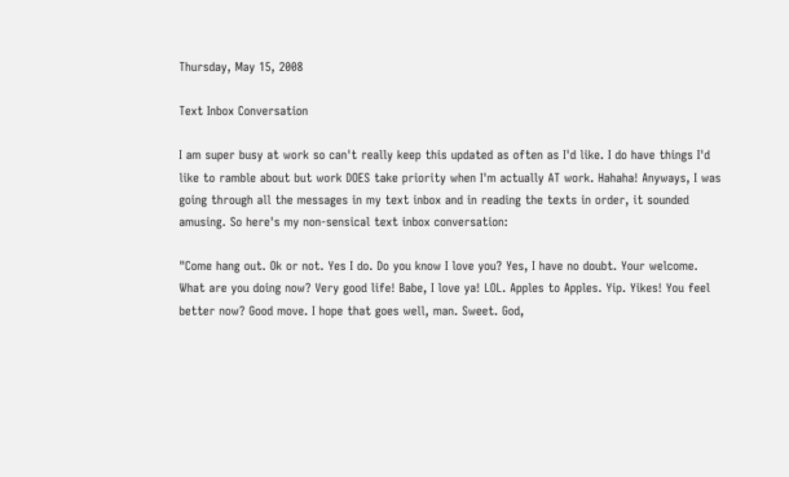Thursday, May 15, 2008

Text Inbox Conversation

I am super busy at work so can't really keep this updated as often as I'd like. I do have things I'd like to ramble about but work DOES take priority when I'm actually AT work. Hahaha! Anyways, I was going through all the messages in my text inbox and in reading the texts in order, it sounded amusing. So here's my non-sensical text inbox conversation:

"Come hang out. Ok or not. Yes I do. Do you know I love you? Yes, I have no doubt. Your welcome. What are you doing now? Very good life! Babe, I love ya! LOL. Apples to Apples. Yip. Yikes! You feel better now? Good move. I hope that goes well, man. Sweet. God,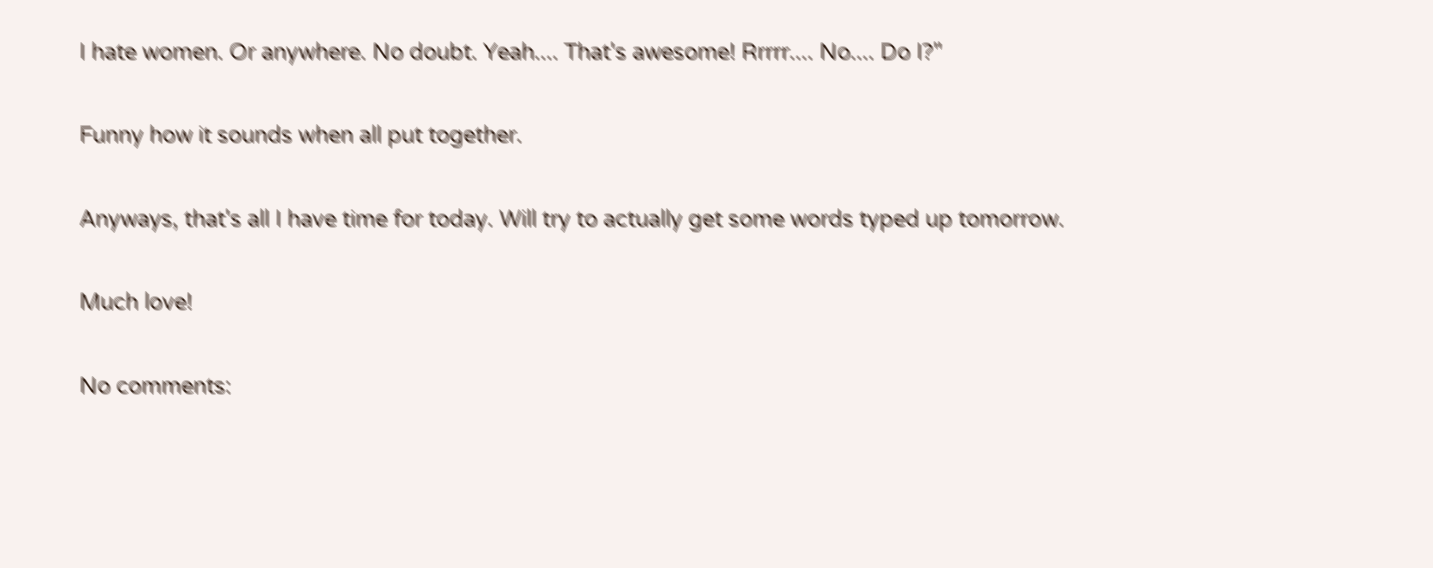I hate women. Or anywhere. No doubt. Yeah.... That's awesome! Rrrrr.... No.... Do I?"

Funny how it sounds when all put together.

Anyways, that's all I have time for today. Will try to actually get some words typed up tomorrow.

Much love!

No comments: